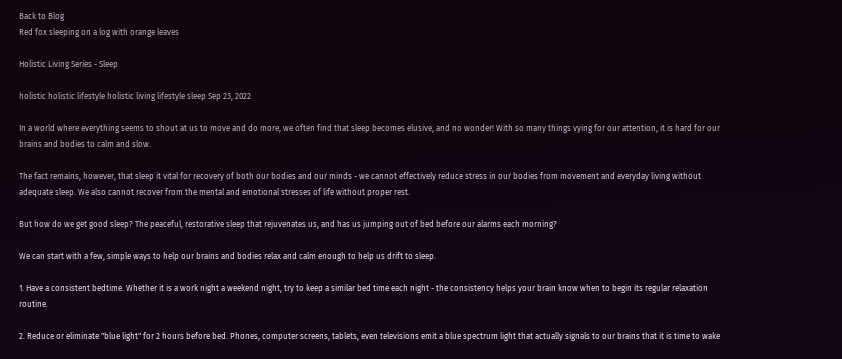Back to Blog
Red fox sleeping on a log with orange leaves

Holistic Living Series - Sleep

holistic holistic lifestyle holistic living lifestyle sleep Sep 23, 2022

In a world where everything seems to shout at us to move and do more, we often find that sleep becomes elusive, and no wonder! With so many things vying for our attention, it is hard for our brains and bodies to calm and slow.

The fact remains, however, that sleep it vital for recovery of both our bodies and our minds - we cannot effectively reduce stress in our bodies from movement and everyday living without adequate sleep. We also cannot recover from the mental and emotional stresses of life without proper rest.

But how do we get good sleep? The peaceful, restorative sleep that rejuvenates us, and has us jumping out of bed before our alarms each morning?

We can start with a few, simple ways to help our brains and bodies relax and calm enough to help us drift to sleep.

1. Have a consistent bedtime. Whether it is a work night a weekend night, try to keep a similar bed time each night - the consistency helps your brain know when to begin its regular relaxation routine.

2. Reduce or eliminate "blue light" for 2 hours before bed. Phones, computer screens, tablets, even televisions emit a blue spectrum light that actually signals to our brains that it is time to wake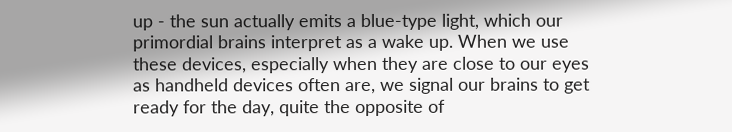up - the sun actually emits a blue-type light, which our primordial brains interpret as a wake up. When we use these devices, especially when they are close to our eyes as handheld devices often are, we signal our brains to get ready for the day, quite the opposite of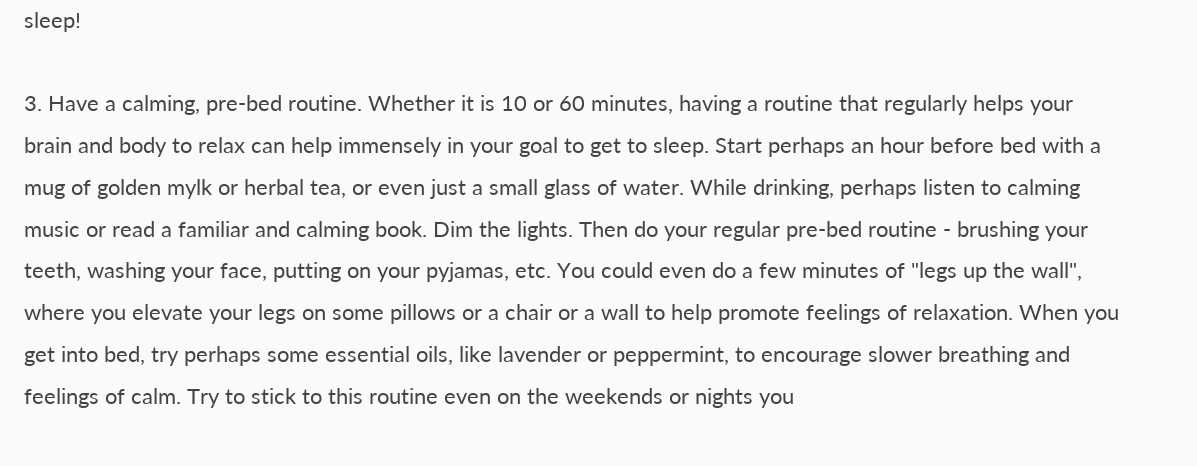sleep!

3. Have a calming, pre-bed routine. Whether it is 10 or 60 minutes, having a routine that regularly helps your brain and body to relax can help immensely in your goal to get to sleep. Start perhaps an hour before bed with a mug of golden mylk or herbal tea, or even just a small glass of water. While drinking, perhaps listen to calming music or read a familiar and calming book. Dim the lights. Then do your regular pre-bed routine - brushing your teeth, washing your face, putting on your pyjamas, etc. You could even do a few minutes of "legs up the wall", where you elevate your legs on some pillows or a chair or a wall to help promote feelings of relaxation. When you get into bed, try perhaps some essential oils, like lavender or peppermint, to encourage slower breathing and feelings of calm. Try to stick to this routine even on the weekends or nights you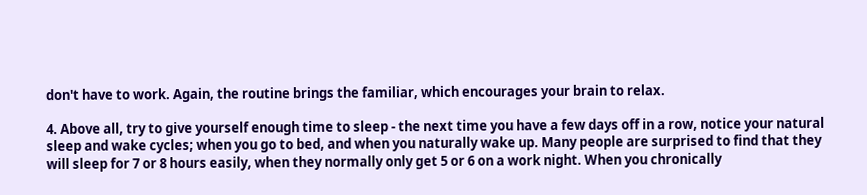don't have to work. Again, the routine brings the familiar, which encourages your brain to relax.

4. Above all, try to give yourself enough time to sleep - the next time you have a few days off in a row, notice your natural sleep and wake cycles; when you go to bed, and when you naturally wake up. Many people are surprised to find that they will sleep for 7 or 8 hours easily, when they normally only get 5 or 6 on a work night. When you chronically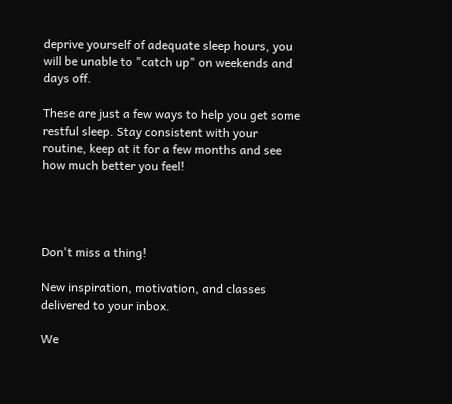deprive yourself of adequate sleep hours, you will be unable to "catch up" on weekends and days off.

These are just a few ways to help you get some restful sleep. Stay consistent with your routine, keep at it for a few months and see how much better you feel!




Don't miss a thing!

New inspiration, motivation, and classes delivered to your inbox.

We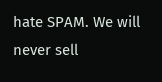hate SPAM. We will never sell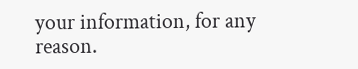your information, for any reason.